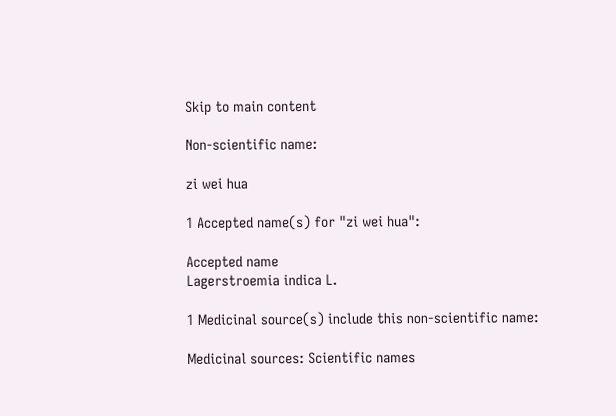Skip to main content

Non-scientific name:

zi wei hua

1 Accepted name(s) for "zi wei hua":

Accepted name
Lagerstroemia indica L.

1 Medicinal source(s) include this non-scientific name:

Medicinal sources: Scientific names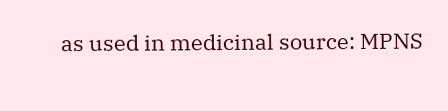as used in medicinal source: MPNS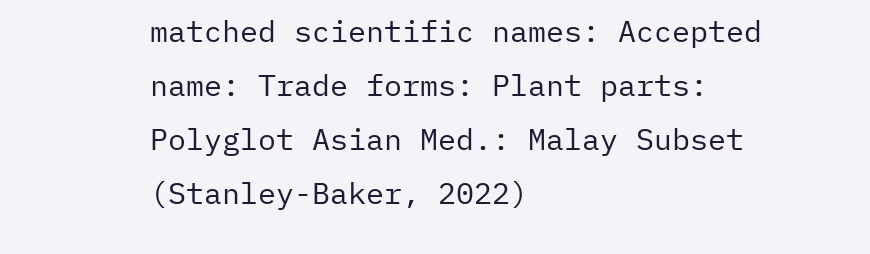matched scientific names: Accepted name: Trade forms: Plant parts:
Polyglot Asian Med.: Malay Subset (Stanley-Baker, 2022)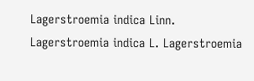Lagerstroemia indica Linn. Lagerstroemia indica L. Lagerstroemia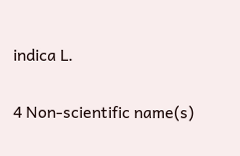indica L.

4 Non-scientific name(s)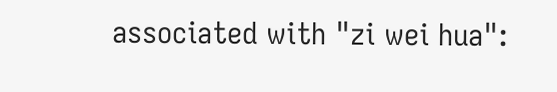associated with "zi wei hua":